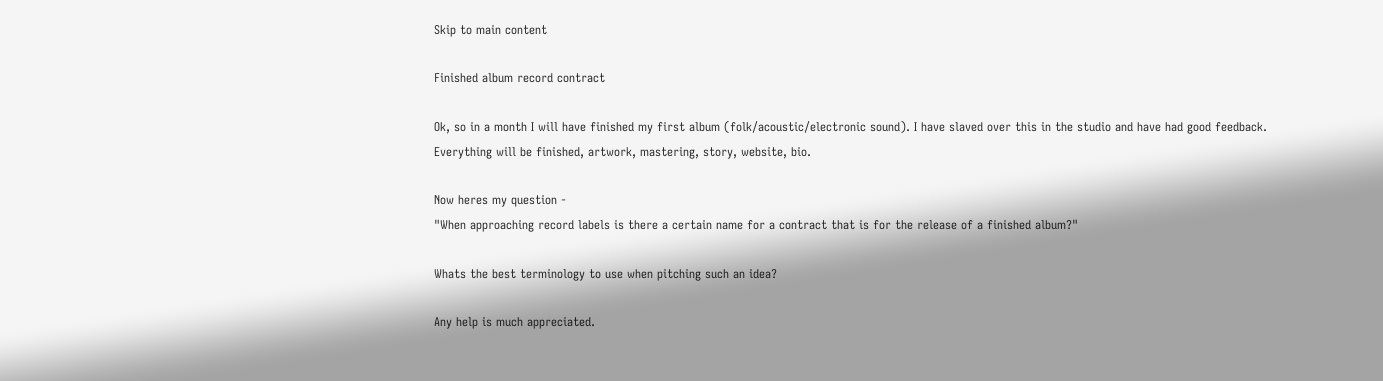Skip to main content

Finished album record contract

Ok, so in a month I will have finished my first album (folk/acoustic/electronic sound). I have slaved over this in the studio and have had good feedback. Everything will be finished, artwork, mastering, story, website, bio.

Now heres my question -
"When approaching record labels is there a certain name for a contract that is for the release of a finished album?"

Whats the best terminology to use when pitching such an idea?

Any help is much appreciated.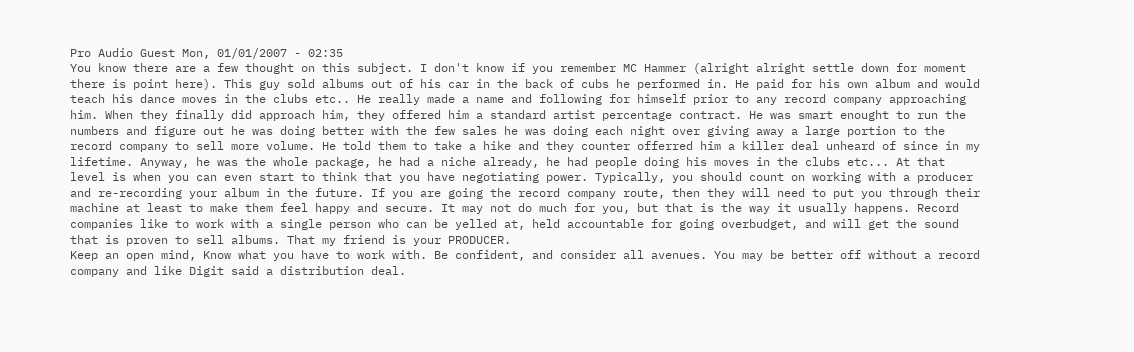Pro Audio Guest Mon, 01/01/2007 - 02:35
You know there are a few thought on this subject. I don't know if you remember MC Hammer (alright alright settle down for moment there is point here). This guy sold albums out of his car in the back of cubs he performed in. He paid for his own album and would teach his dance moves in the clubs etc.. He really made a name and following for himself prior to any record company approaching him. When they finally did approach him, they offered him a standard artist percentage contract. He was smart enought to run the numbers and figure out he was doing better with the few sales he was doing each night over giving away a large portion to the record company to sell more volume. He told them to take a hike and they counter offerred him a killer deal unheard of since in my lifetime. Anyway, he was the whole package, he had a niche already, he had people doing his moves in the clubs etc... At that level is when you can even start to think that you have negotiating power. Typically, you should count on working with a producer and re-recording your album in the future. If you are going the record company route, then they will need to put you through their machine at least to make them feel happy and secure. It may not do much for you, but that is the way it usually happens. Record companies like to work with a single person who can be yelled at, held accountable for going overbudget, and will get the sound that is proven to sell albums. That my friend is your PRODUCER.
Keep an open mind, Know what you have to work with. Be confident, and consider all avenues. You may be better off without a record company and like Digit said a distribution deal.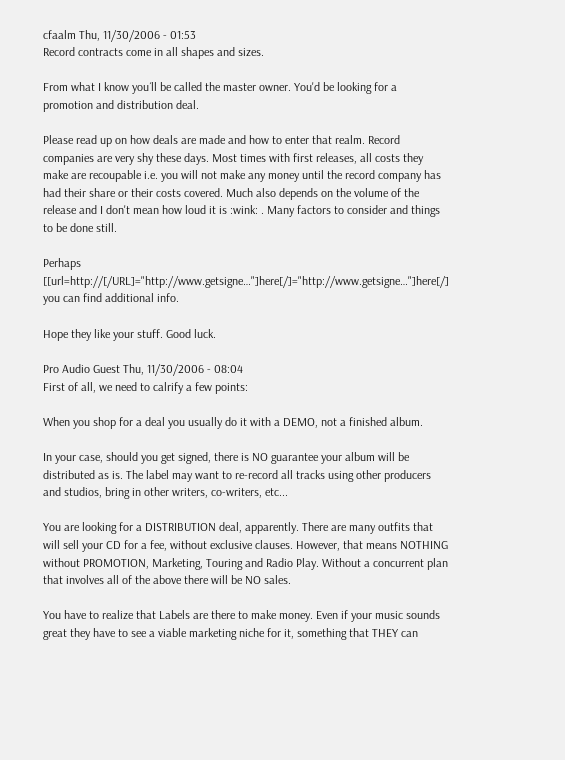cfaalm Thu, 11/30/2006 - 01:53
Record contracts come in all shapes and sizes.

From what I know you´ll be called the master owner. You'd be looking for a promotion and distribution deal.

Please read up on how deals are made and how to enter that realm. Record companies are very shy these days. Most times with first releases, all costs they make are recoupable i.e. you will not make any money until the record company has had their share or their costs covered. Much also depends on the volume of the release and I don't mean how loud it is :wink: . Many factors to consider and things to be done still.

Perhaps [[url=http://[/URL]="http://www.getsigne…"]here[/]="http://www.getsigne…"]here[/] you can find additional info.

Hope they like your stuff. Good luck.

Pro Audio Guest Thu, 11/30/2006 - 08:04
First of all, we need to calrify a few points:

When you shop for a deal you usually do it with a DEMO, not a finished album.

In your case, should you get signed, there is NO guarantee your album will be distributed as is. The label may want to re-record all tracks using other producers and studios, bring in other writers, co-writers, etc...

You are looking for a DISTRIBUTION deal, apparently. There are many outfits that will sell your CD for a fee, without exclusive clauses. However, that means NOTHING without PROMOTION, Marketing, Touring and Radio Play. Without a concurrent plan that involves all of the above there will be NO sales.

You have to realize that Labels are there to make money. Even if your music sounds great they have to see a viable marketing niche for it, something that THEY can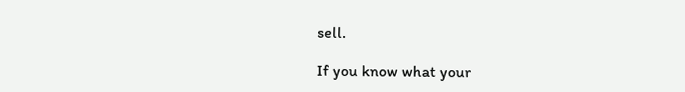sell.

If you know what your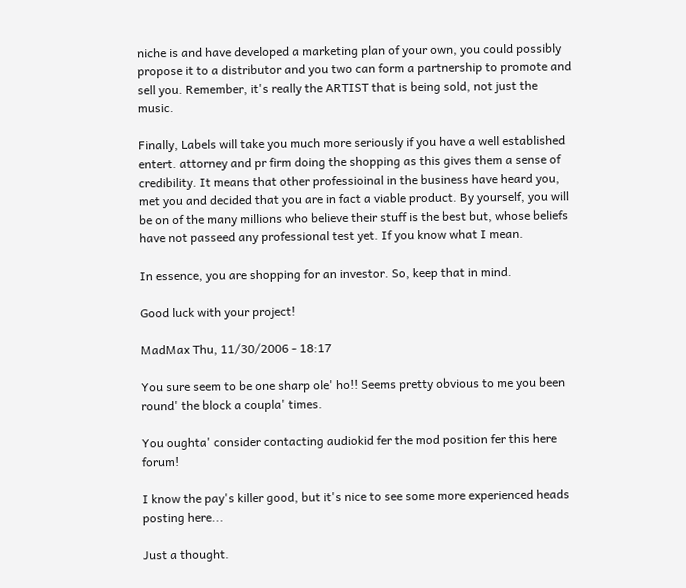niche is and have developed a marketing plan of your own, you could possibly propose it to a distributor and you two can form a partnership to promote and sell you. Remember, it's really the ARTIST that is being sold, not just the music.

Finally, Labels will take you much more seriously if you have a well established entert. attorney and pr firm doing the shopping as this gives them a sense of credibility. It means that other professioinal in the business have heard you, met you and decided that you are in fact a viable product. By yourself, you will be on of the many millions who believe their stuff is the best but, whose beliefs have not passeed any professional test yet. If you know what I mean.

In essence, you are shopping for an investor. So, keep that in mind.

Good luck with your project!

MadMax Thu, 11/30/2006 - 18:17

You sure seem to be one sharp ole' ho!! Seems pretty obvious to me you been round' the block a coupla' times.

You oughta' consider contacting audiokid fer the mod position fer this here forum!

I know the pay's killer good, but it's nice to see some more experienced heads posting here...

Just a thought.